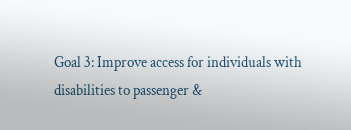Goal 3: Improve access for individuals with disabilities to passenger &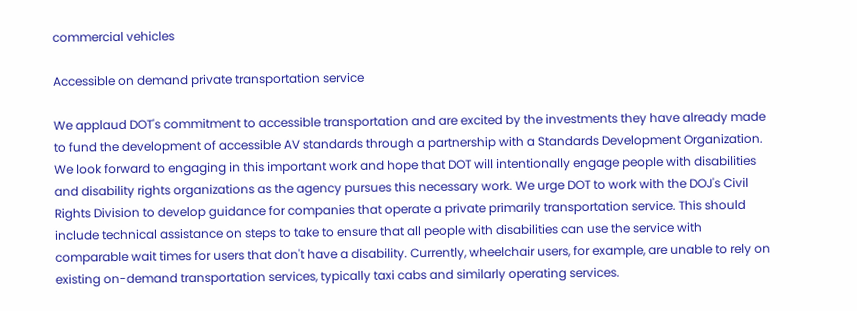commercial vehicles

Accessible on demand private transportation service

We applaud DOT's commitment to accessible transportation and are excited by the investments they have already made to fund the development of accessible AV standards through a partnership with a Standards Development Organization. We look forward to engaging in this important work and hope that DOT will intentionally engage people with disabilities and disability rights organizations as the agency pursues this necessary work. We urge DOT to work with the DOJ's Civil Rights Division to develop guidance for companies that operate a private primarily transportation service. This should include technical assistance on steps to take to ensure that all people with disabilities can use the service with comparable wait times for users that don't have a disability. Currently, wheelchair users, for example, are unable to rely on existing on-demand transportation services, typically taxi cabs and similarly operating services.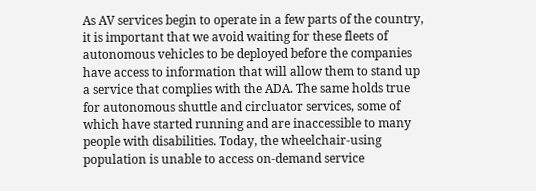As AV services begin to operate in a few parts of the country, it is important that we avoid waiting for these fleets of autonomous vehicles to be deployed before the companies have access to information that will allow them to stand up a service that complies with the ADA. The same holds true for autonomous shuttle and circluator services, some of which have started running and are inaccessible to many people with disabilities. Today, the wheelchair-using population is unable to access on-demand service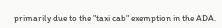primarily due to the "taxi cab" exemption in the ADA.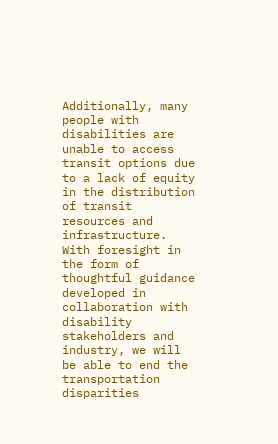Additionally, many people with disabilities are unable to access transit options due to a lack of equity in the distribution of transit resources and infrastructure. With foresight in the form of thoughtful guidance developed in collaboration with disability stakeholders and industry, we will be able to end the transportation disparities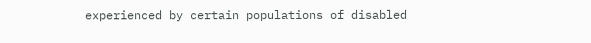experienced by certain populations of disabled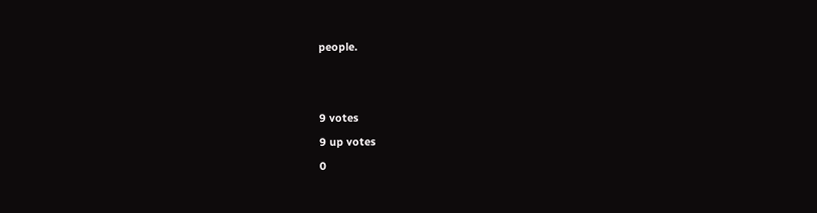people.


9 votes
9 up votes
0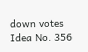down votes
Idea No. 356